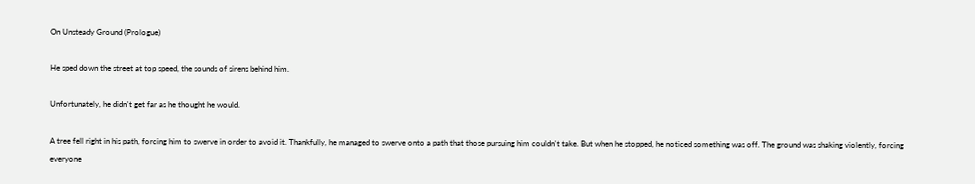On Unsteady Ground (Prologue)

He sped down the street at top speed, the sounds of sirens behind him.

Unfortunately, he didn't get far as he thought he would.

A tree fell right in his path, forcing him to swerve in order to avoid it. Thankfully, he managed to swerve onto a path that those pursuing him couldn't take. But when he stopped, he noticed something was off. The ground was shaking violently, forcing everyone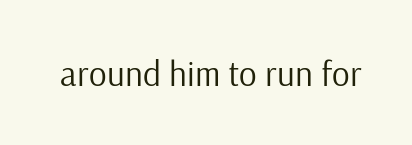around him to run for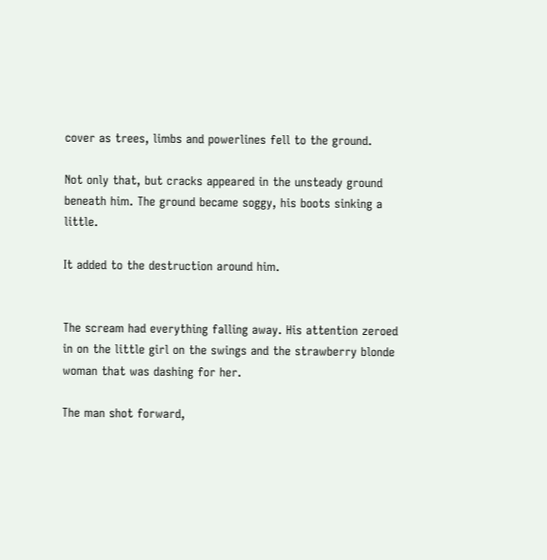cover as trees, limbs and powerlines fell to the ground.

Not only that, but cracks appeared in the unsteady ground beneath him. The ground became soggy, his boots sinking a little.

It added to the destruction around him.


The scream had everything falling away. His attention zeroed in on the little girl on the swings and the strawberry blonde woman that was dashing for her.

The man shot forward,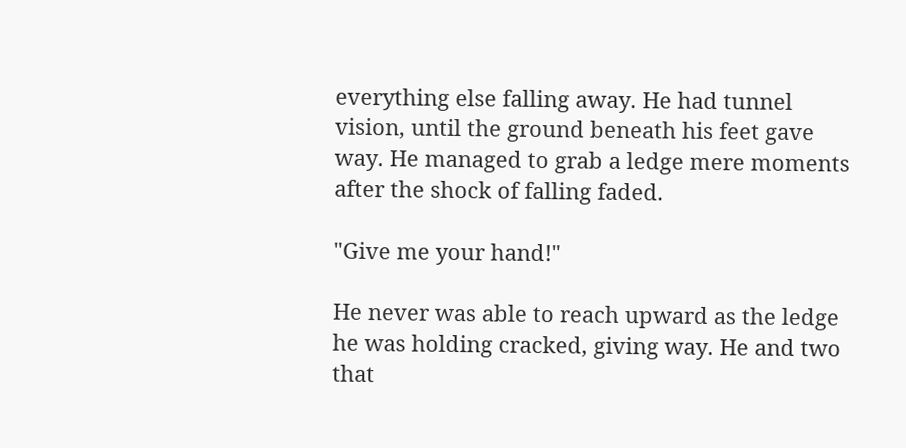everything else falling away. He had tunnel vision, until the ground beneath his feet gave way. He managed to grab a ledge mere moments after the shock of falling faded.

"Give me your hand!"

He never was able to reach upward as the ledge he was holding cracked, giving way. He and two that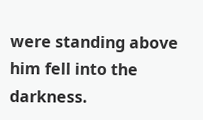were standing above him fell into the darkness.